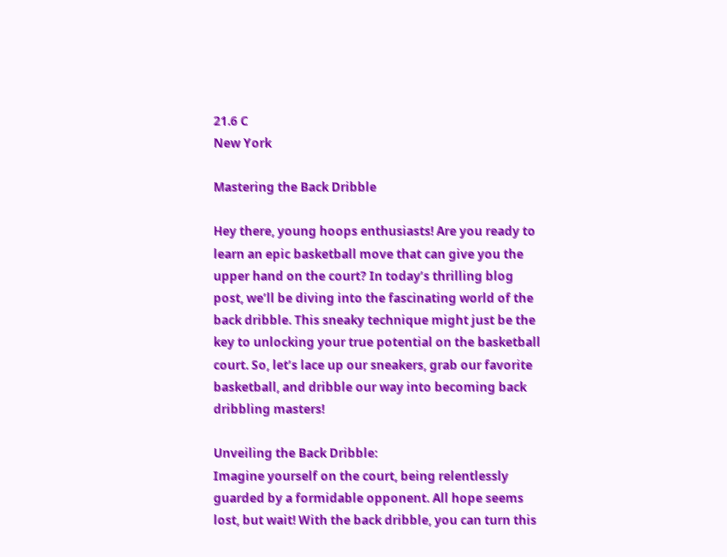21.6 C
New York

Mastering the Back Dribble

Hey there, young hoops enthusiasts! Are you ready to learn an epic basketball move that can give you the upper hand on the court? In today’s thrilling blog post, we’ll be diving into the fascinating world of the back dribble. This sneaky technique might just be the key to unlocking your true potential on the basketball court. So, let’s lace up our sneakers, grab our favorite basketball, and dribble our way into becoming back dribbling masters!

Unveiling the Back Dribble:
Imagine yourself on the court, being relentlessly guarded by a formidable opponent. All hope seems lost, but wait! With the back dribble, you can turn this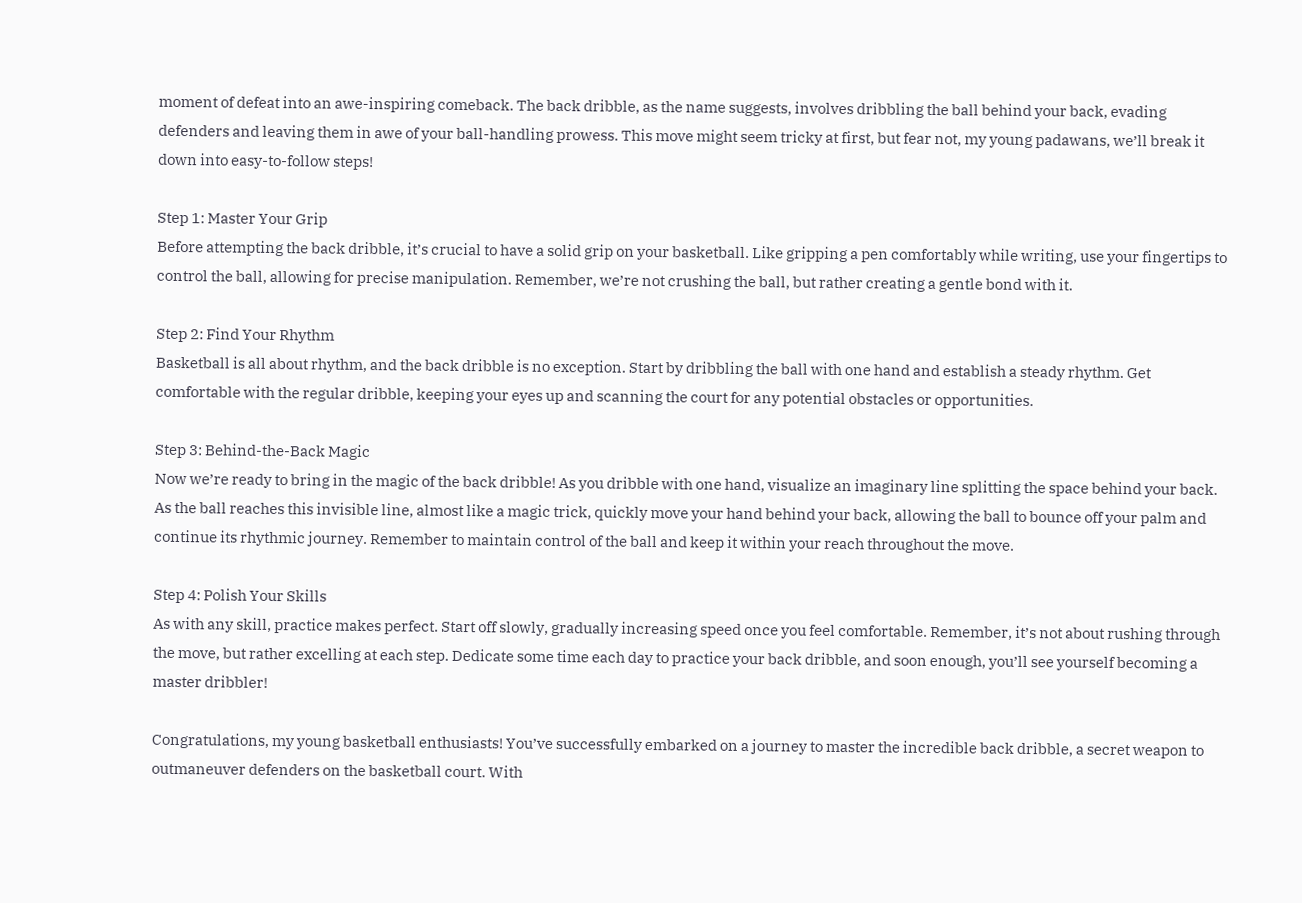moment of defeat into an awe-inspiring comeback. The back dribble, as the name suggests, involves dribbling the ball behind your back, evading defenders and leaving them in awe of your ball-handling prowess. This move might seem tricky at first, but fear not, my young padawans, we’ll break it down into easy-to-follow steps!

Step 1: Master Your Grip
Before attempting the back dribble, it’s crucial to have a solid grip on your basketball. Like gripping a pen comfortably while writing, use your fingertips to control the ball, allowing for precise manipulation. Remember, we’re not crushing the ball, but rather creating a gentle bond with it.

Step 2: Find Your Rhythm
Basketball is all about rhythm, and the back dribble is no exception. Start by dribbling the ball with one hand and establish a steady rhythm. Get comfortable with the regular dribble, keeping your eyes up and scanning the court for any potential obstacles or opportunities.

Step 3: Behind-the-Back Magic
Now we’re ready to bring in the magic of the back dribble! As you dribble with one hand, visualize an imaginary line splitting the space behind your back. As the ball reaches this invisible line, almost like a magic trick, quickly move your hand behind your back, allowing the ball to bounce off your palm and continue its rhythmic journey. Remember to maintain control of the ball and keep it within your reach throughout the move.

Step 4: Polish Your Skills
As with any skill, practice makes perfect. Start off slowly, gradually increasing speed once you feel comfortable. Remember, it’s not about rushing through the move, but rather excelling at each step. Dedicate some time each day to practice your back dribble, and soon enough, you’ll see yourself becoming a master dribbler!

Congratulations, my young basketball enthusiasts! You’ve successfully embarked on a journey to master the incredible back dribble, a secret weapon to outmaneuver defenders on the basketball court. With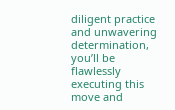diligent practice and unwavering determination, you’ll be flawlessly executing this move and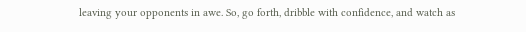leaving your opponents in awe. So, go forth, dribble with confidence, and watch as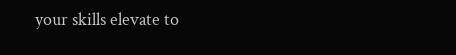your skills elevate to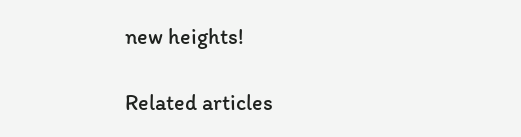new heights!

Related articles